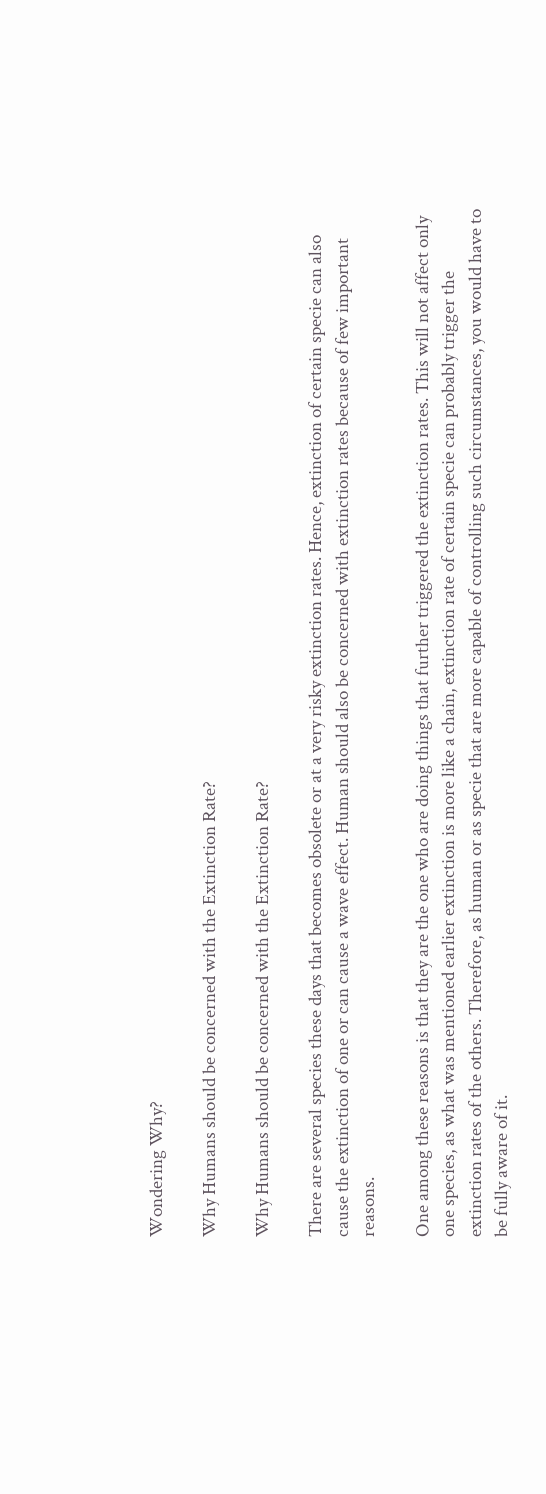Wondering Why?

Why Humans should be concerned with the Extinction Rate?

Why Humans should be concerned with the Extinction Rate?

There are several species these days that becomes obsolete or at a very risky extinction rates. Hence, extinction of certain specie can also cause the extinction of one or can cause a wave effect. Human should also be concerned with extinction rates because of few important reasons.

One among these reasons is that they are the one who are doing things that further triggered the extinction rates. This will not affect only one species, as what was mentioned earlier extinction is more like a chain, extinction rate of certain specie can probably trigger the extinction rates of the others. Therefore, as human or as specie that are more capable of controlling such circumstances, you would have to be fully aware of it.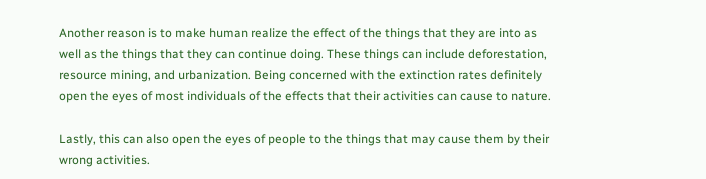Another reason is to make human realize the effect of the things that they are into as well as the things that they can continue doing. These things can include deforestation, resource mining, and urbanization. Being concerned with the extinction rates definitely open the eyes of most individuals of the effects that their activities can cause to nature.

Lastly, this can also open the eyes of people to the things that may cause them by their wrong activities.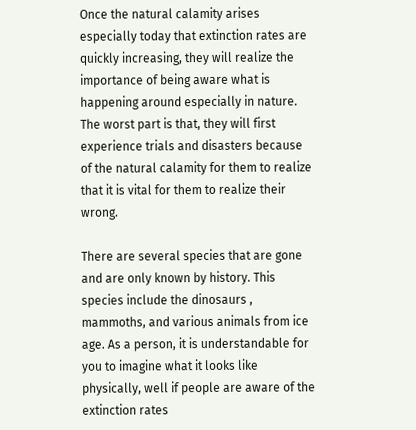Once the natural calamity arises especially today that extinction rates are quickly increasing, they will realize the importance of being aware what is happening around especially in nature. The worst part is that, they will first experience trials and disasters because of the natural calamity for them to realize that it is vital for them to realize their wrong.

There are several species that are gone and are only known by history. This species include the dinosaurs , mammoths, and various animals from ice age. As a person, it is understandable for you to imagine what it looks like physically, well if people are aware of the extinction rates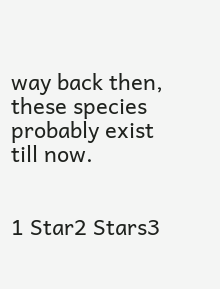way back then, these species probably exist till now.


1 Star2 Stars3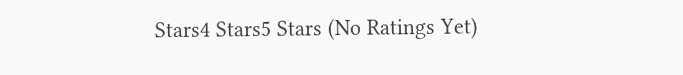Stars4 Stars5 Stars (No Ratings Yet)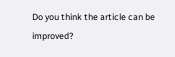Do you think the article can be improved?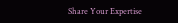Share Your Expertise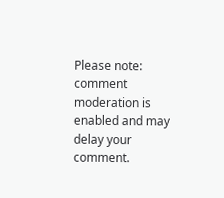Please note: comment moderation is enabled and may delay your comment.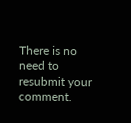There is no need to resubmit your comment.